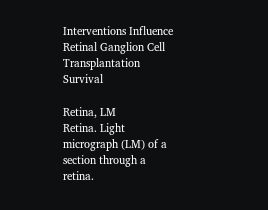Interventions Influence Retinal Ganglion Cell Transplantation Survival

Retina, LM
Retina. Light micrograph (LM) of a section through a retina.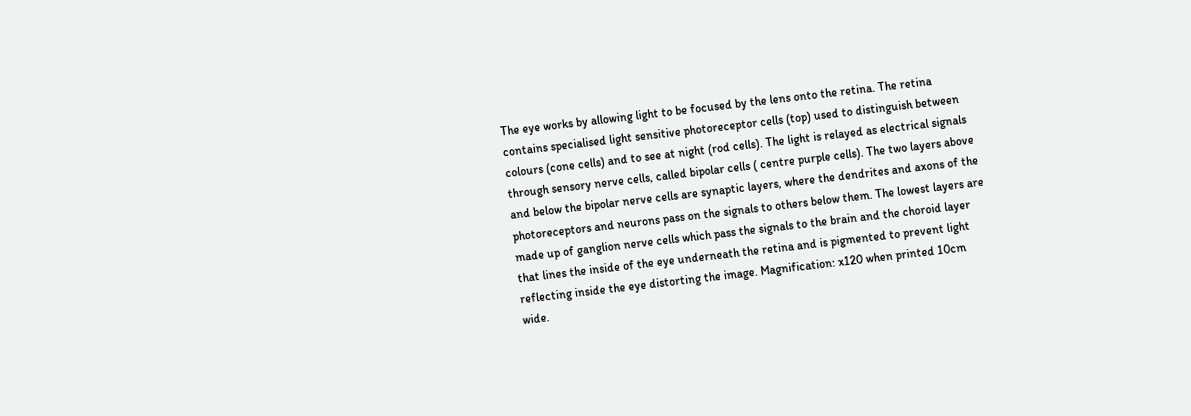The eye works by allowing light to be focused by the lens onto the retina. The retina contains specialised light sensitive photoreceptor cells (top) used to distinguish between colours (cone cells) and to see at night (rod cells). The light is relayed as electrical signals through sensory nerve cells, called bipolar cells ( centre purple cells). The two layers above and below the bipolar nerve cells are synaptic layers, where the dendrites and axons of the photoreceptors and neurons pass on the signals to others below them. The lowest layers are made up of ganglion nerve cells which pass the signals to the brain and the choroid layer that lines the inside of the eye underneath the retina and is pigmented to prevent light reflecting inside the eye distorting the image. Magnification: x120 when printed 10cm wide.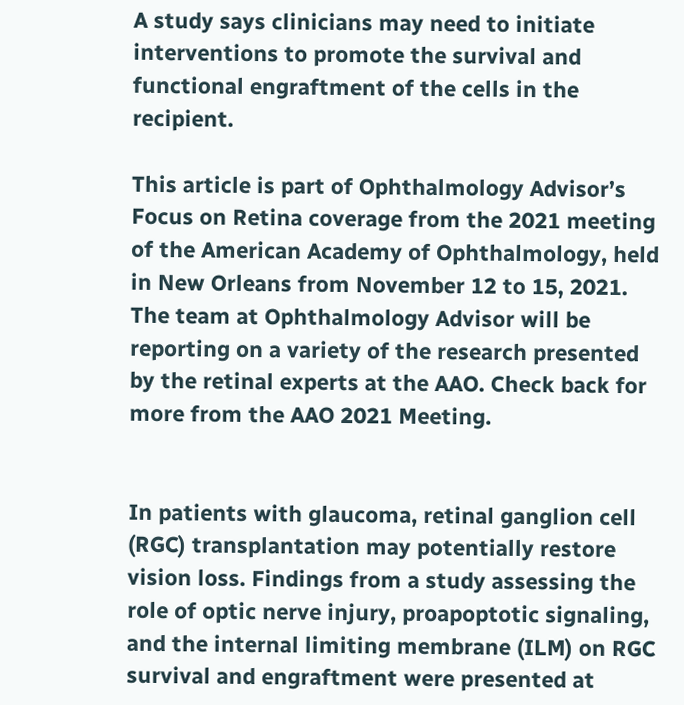A study says clinicians may need to initiate interventions to promote the survival and functional engraftment of the cells in the recipient.

This article is part of Ophthalmology Advisor’s Focus on Retina coverage from the 2021 meeting of the American Academy of Ophthalmology, held in New Orleans from November 12 to 15, 2021. The team at Ophthalmology Advisor will be reporting on a variety of the research presented by the retinal experts at the AAO. Check back for more from the AAO 2021 Meeting.


In patients with glaucoma, retinal ganglion cell (RGC) transplantation may potentially restore vision loss. Findings from a study assessing the role of optic nerve injury, proapoptotic signaling, and the internal limiting membrane (ILM) on RGC survival and engraftment were presented at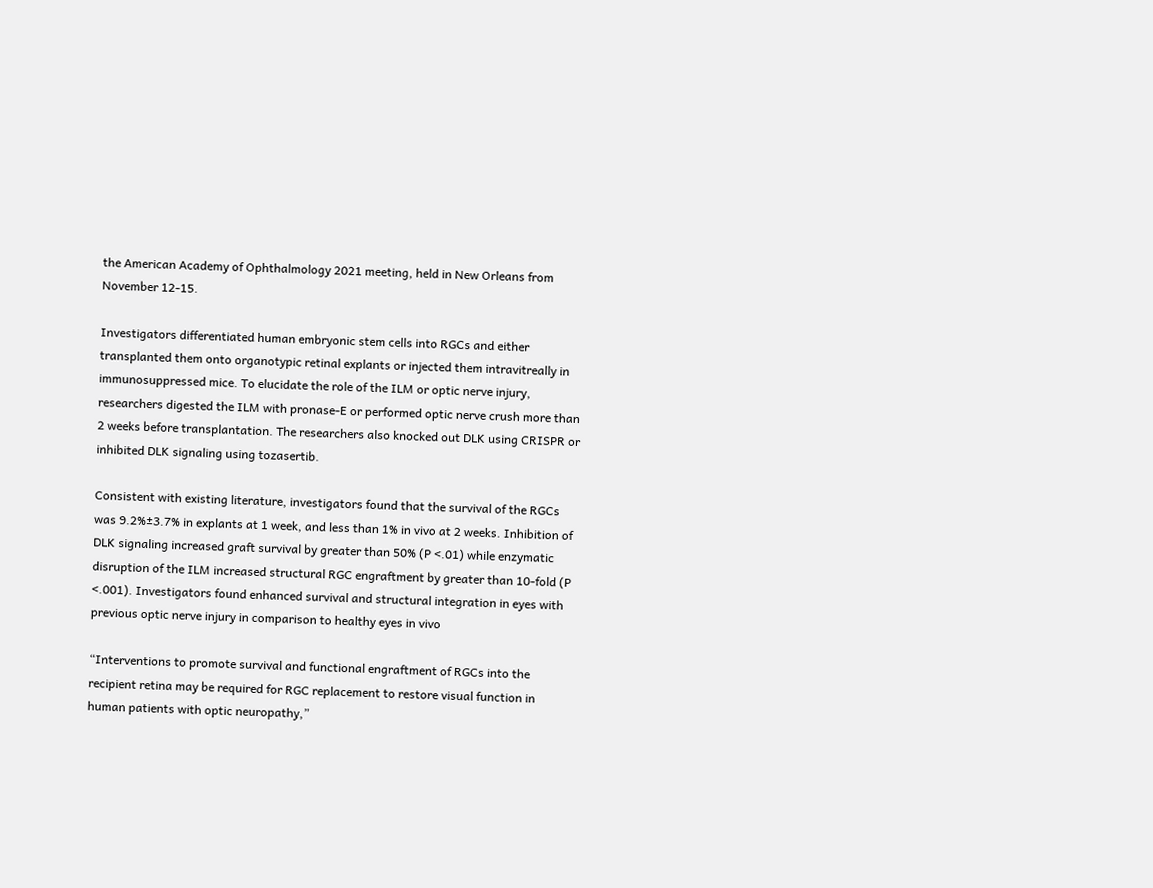the American Academy of Ophthalmology 2021 meeting, held in New Orleans from November 12-15.

Investigators differentiated human embryonic stem cells into RGCs and either transplanted them onto organotypic retinal explants or injected them intravitreally in immunosuppressed mice. To elucidate the role of the ILM or optic nerve injury, researchers digested the ILM with pronase-E or performed optic nerve crush more than 2 weeks before transplantation. The researchers also knocked out DLK using CRISPR or inhibited DLK signaling using tozasertib.

Consistent with existing literature, investigators found that the survival of the RGCs was 9.2%±3.7% in explants at 1 week, and less than 1% in vivo at 2 weeks. Inhibition of DLK signaling increased graft survival by greater than 50% (P <.01) while enzymatic disruption of the ILM increased structural RGC engraftment by greater than 10-fold (P <.001). Investigators found enhanced survival and structural integration in eyes with previous optic nerve injury in comparison to healthy eyes in vivo

“Interventions to promote survival and functional engraftment of RGCs into the recipient retina may be required for RGC replacement to restore visual function in human patients with optic neuropathy,”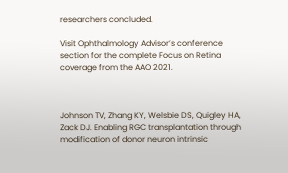researchers concluded.

Visit Ophthalmology Advisor’s conference section for the complete Focus on Retina coverage from the AAO 2021.



Johnson TV, Zhang KY, Welsbie DS, Quigley HA, Zack DJ. Enabling RGC transplantation through modification of donor neuron intrinsic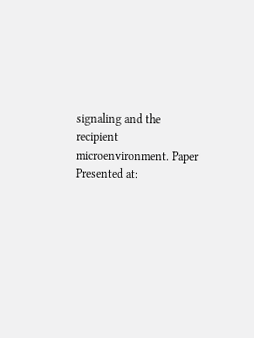signaling and the recipient microenvironment. Paper Presented at: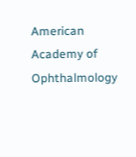American Academy of Ophthalmology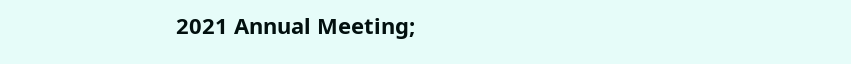2021 Annual Meeting;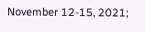November 12-15, 2021;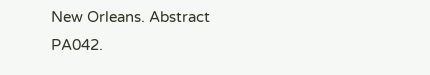New Orleans. Abstract PA042.